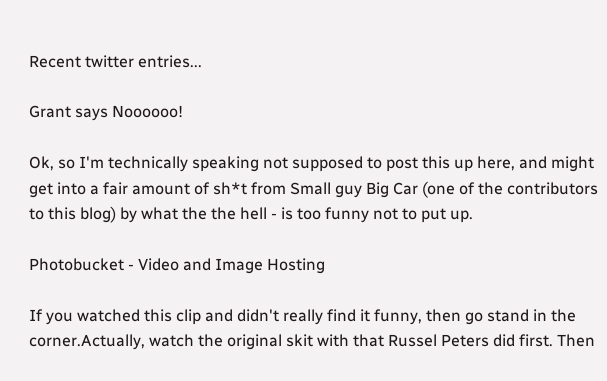Recent twitter entries...

Grant says Noooooo!

Ok, so I'm technically speaking not supposed to post this up here, and might get into a fair amount of sh*t from Small guy Big Car (one of the contributors to this blog) by what the the hell - is too funny not to put up.

Photobucket - Video and Image Hosting

If you watched this clip and didn't really find it funny, then go stand in the corner.Actually, watch the original skit with that Russel Peters did first. Then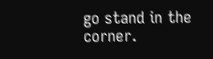go stand in the corner.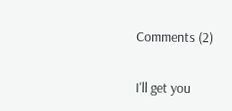Comments (2)

I'll get you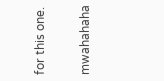for this one.

mwahahaha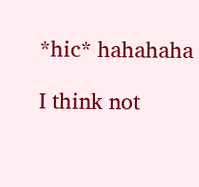*hic* hahahaha

I think not